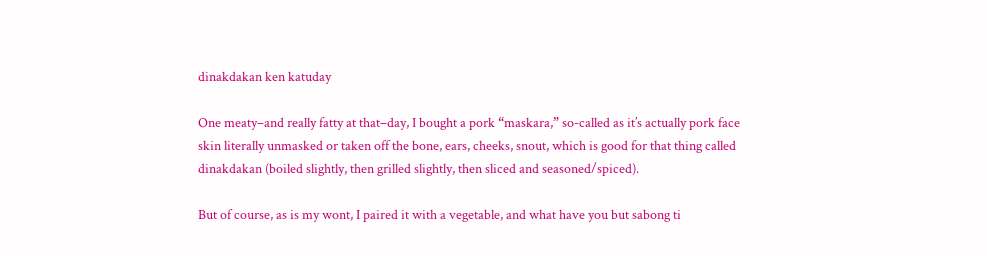dinakdakan ken katuday

One meaty–and really fatty at that–day, I bought a pork “maskara,” so-called as it’s actually pork face skin literally unmasked or taken off the bone, ears, cheeks, snout, which is good for that thing called dinakdakan (boiled slightly, then grilled slightly, then sliced and seasoned/spiced).

But of course, as is my wont, I paired it with a vegetable, and what have you but sabong ti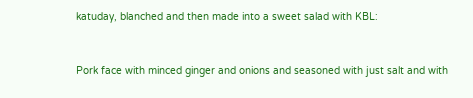katuday, blanched and then made into a sweet salad with KBL:


Pork face with minced ginger and onions and seasoned with just salt and with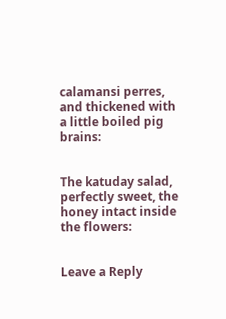calamansi perres, and thickened with a little boiled pig brains:


The katuday salad, perfectly sweet, the honey intact inside the flowers:


Leave a Reply